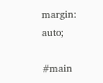margin: auto;

#main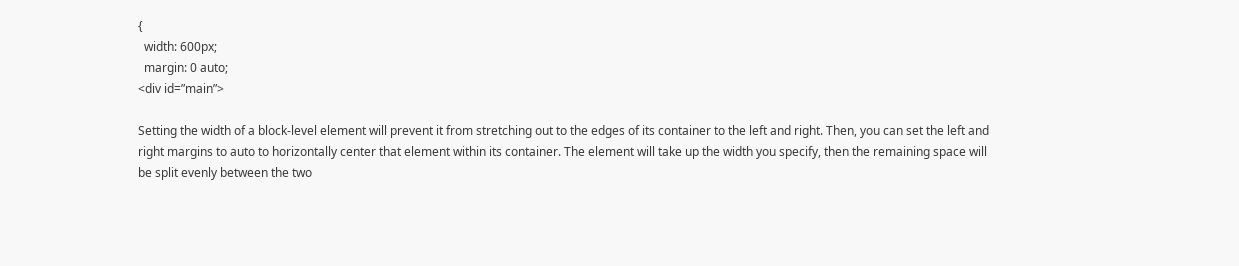{
  width: 600px;
  margin: 0 auto;
<div id=”main”>

Setting the width of a block-level element will prevent it from stretching out to the edges of its container to the left and right. Then, you can set the left and right margins to auto to horizontally center that element within its container. The element will take up the width you specify, then the remaining space will be split evenly between the two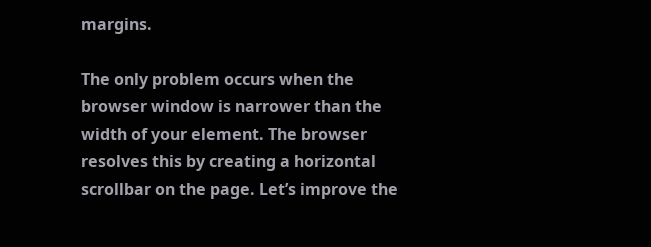margins.

The only problem occurs when the browser window is narrower than the width of your element. The browser resolves this by creating a horizontal scrollbar on the page. Let’s improve the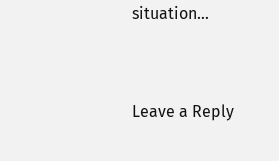situation…


Leave a Reply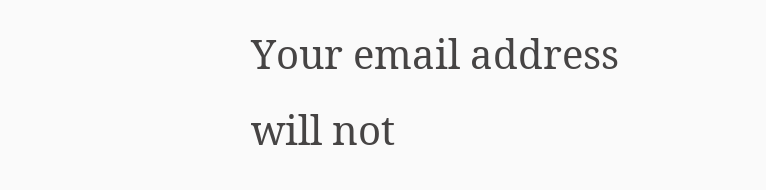Your email address will not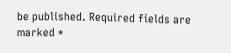be published. Required fields are marked *